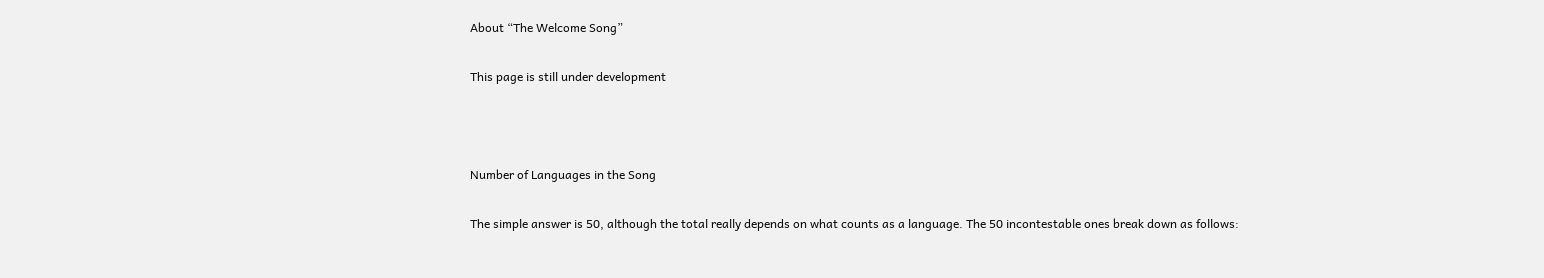About “The Welcome Song”

This page is still under development



Number of Languages in the Song

The simple answer is 50, although the total really depends on what counts as a language. The 50 incontestable ones break down as follows: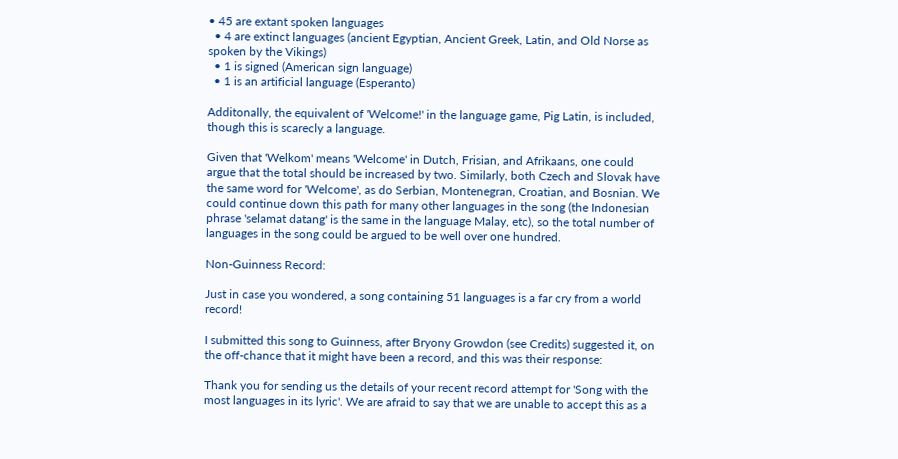• 45 are extant spoken languages
  • 4 are extinct languages (ancient Egyptian, Ancient Greek, Latin, and Old Norse as spoken by the Vikings)
  • 1 is signed (American sign language)
  • 1 is an artificial language (Esperanto)

Additonally, the equivalent of 'Welcome!' in the language game, Pig Latin, is included, though this is scarecly a language.

Given that 'Welkom' means 'Welcome' in Dutch, Frisian, and Afrikaans, one could argue that the total should be increased by two. Similarly, both Czech and Slovak have the same word for 'Welcome', as do Serbian, Montenegran, Croatian, and Bosnian. We could continue down this path for many other languages in the song (the Indonesian phrase 'selamat datang' is the same in the language Malay, etc), so the total number of languages in the song could be argued to be well over one hundred.

Non-Guinness Record:

Just in case you wondered, a song containing 51 languages is a far cry from a world record!

I submitted this song to Guinness, after Bryony Growdon (see Credits) suggested it, on the off-chance that it might have been a record, and this was their response:

Thank you for sending us the details of your recent record attempt for 'Song with the most languages in its lyric'. We are afraid to say that we are unable to accept this as a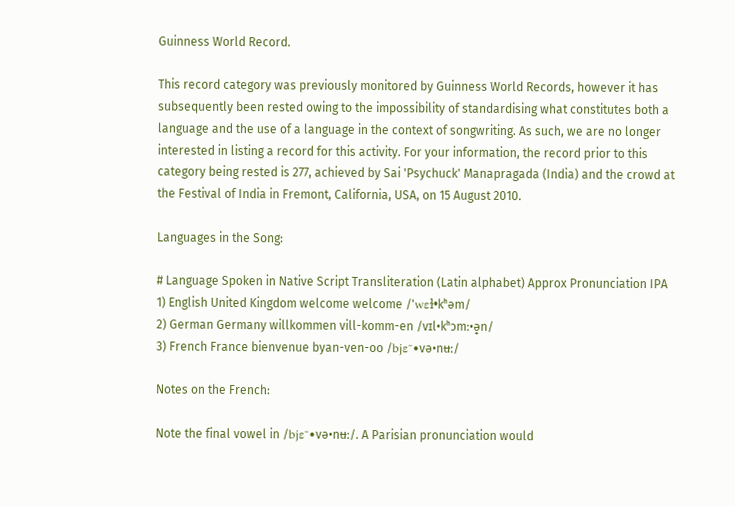Guinness World Record.

This record category was previously monitored by Guinness World Records, however it has subsequently been rested owing to the impossibility of standardising what constitutes both a language and the use of a language in the context of songwriting. As such, we are no longer interested in listing a record for this activity. For your information, the record prior to this category being rested is 277, achieved by Sai 'Psychuck' Manapragada (India) and the crowd at the Festival of India in Fremont, California, USA, on 15 August 2010.

Languages in the Song:

# Language Spoken in Native Script Transliteration (Latin alphabet) Approx Pronunciation IPA
1) English United Kingdom welcome welcome /'wεɫ•kʰəm/
2) German Germany willkommen vill-komm-en /vɪl•kʰɔmː•ə̟n/
3) French France bienvenue byan-ven-oo /bjε̃•və•nʉː/

Notes on the French:

Note the final vowel in /bjε̃•və•nʉː/. A Parisian pronunciation would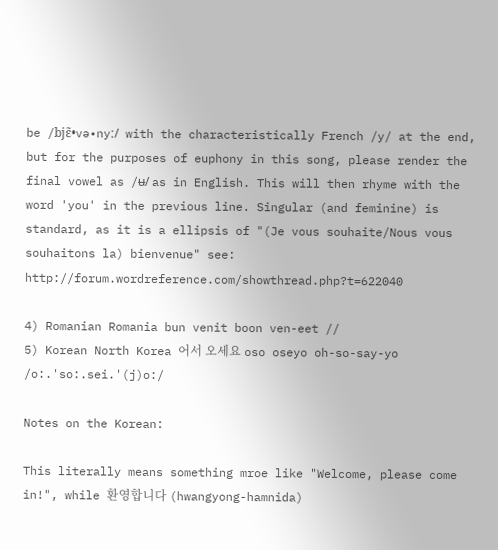be /bjε̃•və•nyː/ with the characteristically French /y/ at the end, but for the purposes of euphony in this song, please render the final vowel as /ʉ/ as in English. This will then rhyme with the word 'you' in the previous line. Singular (and feminine) is standard, as it is a ellipsis of "(Je vous souhaite/Nous vous souhaitons la) bienvenue" see: http://forum.wordreference.com/showthread.php?t=622040

4) Romanian Romania bun venit boon ven-eet //
5) Korean North Korea 어서 오세요 oso oseyo oh-so-say-yo /o:.'so:.sei.'(j)o:/

Notes on the Korean:

This literally means something mroe like "Welcome, please come in!", while 환영합니다 (hwangyong-hamnida)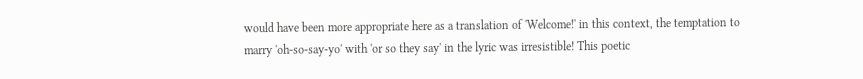would have been more appropriate here as a translation of 'Welcome!' in this context, the temptation to marry 'oh-so-say-yo' with 'or so they say' in the lyric was irresistible! This poetic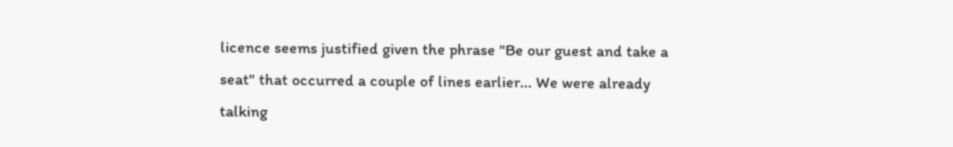licence seems justified given the phrase "Be our guest and take a seat" that occurred a couple of lines earlier... We were already talking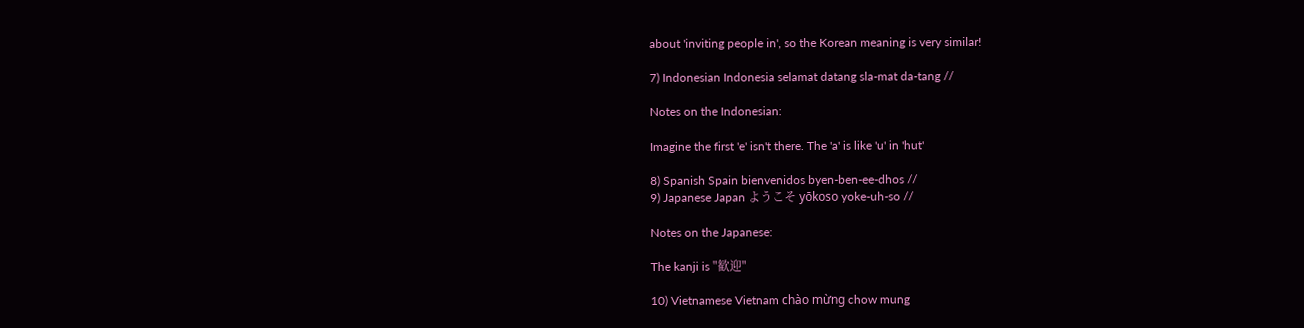about 'inviting people in', so the Korean meaning is very similar!

7) Indonesian Indonesia selamat datang sla-mat da-tang //

Notes on the Indonesian:

Imagine the first 'e' isn't there. The 'a' is like 'u' in 'hut'

8) Spanish Spain bienvenidos byen-ben-ee-dhos //
9) Japanese Japan ようこそ yōkoso yoke-uh-so //

Notes on the Japanese:

The kanji is "歓迎"

10) Vietnamese Vietnam chào mừng chow mung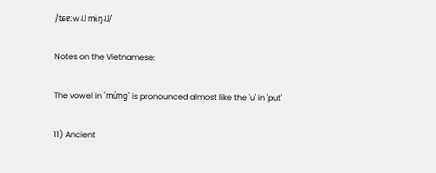/ʨɐ̤ːw˨˩ mɨ̤ŋ˨˩/

Notes on the Vietnamese:

The vowel in 'mừng' is pronounced almost like the 'u' in 'put'

11) Ancient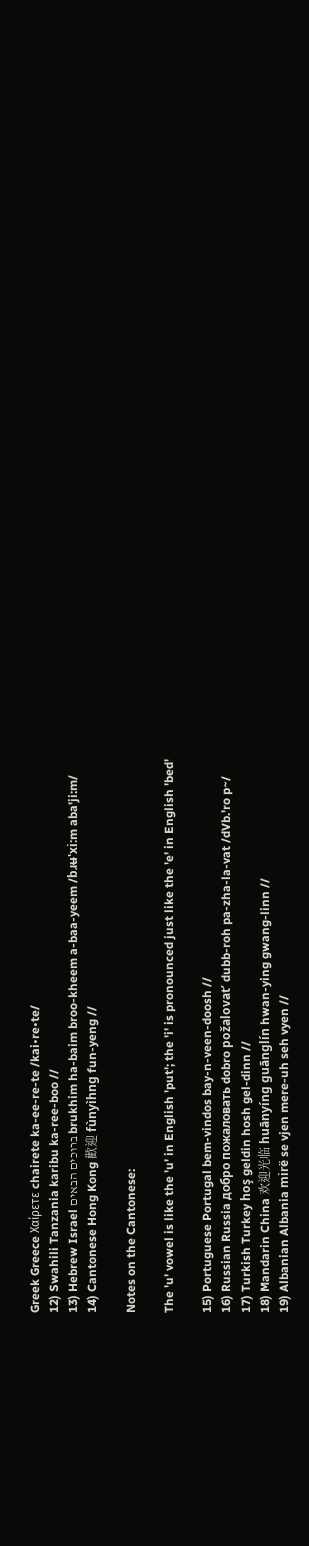Greek Greece Χαίρετε chairete ka-ee-re-te /kai•re•te/
12) Swahili Tanzania karibu ka-ree-boo //
13) Hebrew Israel ברוכים הבאים brukhim ha-baim broo-kheem a-baa-yeem /bɹʉ'xi:m aba'ji:m/
14) Cantonese Hong Kong 歡迎 fùnyìhng fun-yeng //

Notes on the Cantonese:

The 'u' vowel is like the 'u' in English 'put'; the 'i' is pronounced just like the 'e' in English 'bed'

15) Portuguese Portugal bem-vindos bay-n-veen-doosh //
16) Russian Russia добро пожаловать dobro požalovat’ dubb-roh pa-zha-la-vat /dVb.'ro p~/
17) Turkish Turkey hoş geldin hosh gel-dinn //
18) Mandarin China 欢迎光临 huānyíng guānglín hwan-ying gwang-linn //
19) Albanian Albania mirë se vjen mere-uh seh vyen //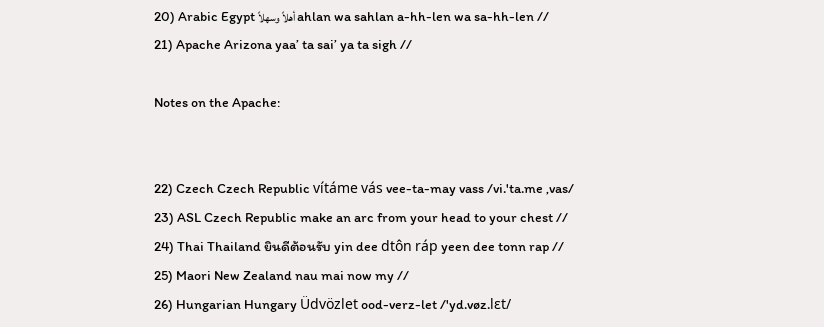20) Arabic Egypt أهلاً وسهلاً ahlan wa sahlan a-hh-len wa sa-hh-len //
21) Apache Arizona yaa’ ta sai’ ya ta sigh //

Notes on the Apache:


22) Czech Czech Republic vítáme vás vee-ta-may vass /vi.'ta.me ,vas/
23) ASL Czech Republic make an arc from your head to your chest //
24) Thai Thailand ยินดีต้อนรับ yin dee dtôn ráp yeen dee tonn rap //
25) Maori New Zealand nau mai now my //
26) Hungarian Hungary Üdvözlet ood-verz-let /'yd.vøz.lɛt/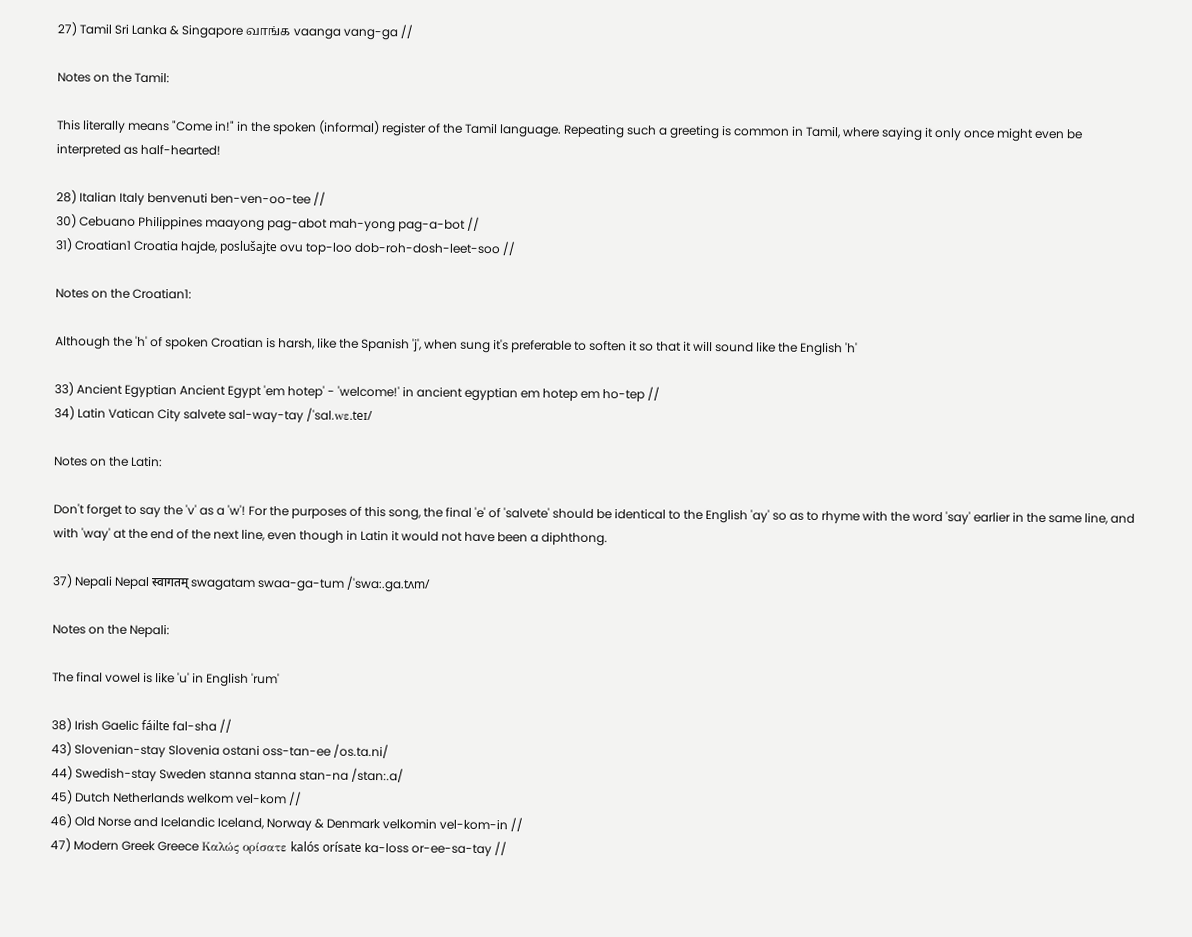27) Tamil Sri Lanka & Singapore வாங்க vaanga vang-ga //

Notes on the Tamil:

This literally means "Come in!" in the spoken (informal) register of the Tamil language. Repeating such a greeting is common in Tamil, where saying it only once might even be interpreted as half-hearted!

28) Italian Italy benvenuti ben-ven-oo-tee //
30) Cebuano Philippines maayong pag-abot mah-yong pag-a-bot //
31) Croatian1 Croatia hajde, poslušajte ovu top-loo dob-roh-dosh-leet-soo //

Notes on the Croatian1:

Although the 'h' of spoken Croatian is harsh, like the Spanish 'j', when sung it's preferable to soften it so that it will sound like the English 'h'

33) Ancient Egyptian Ancient Egypt 'em hotep' - 'welcome!' in ancient egyptian em hotep em ho-tep //
34) Latin Vatican City salvete sal-way-tay /'sal.wε.teɪ/

Notes on the Latin:

Don't forget to say the 'v' as a 'w'! For the purposes of this song, the final 'e' of 'salvete' should be identical to the English 'ay' so as to rhyme with the word 'say' earlier in the same line, and with 'way' at the end of the next line, even though in Latin it would not have been a diphthong.

37) Nepali Nepal स्वागतम् swagatam swaa-ga-tum /'swa:.ga.tʌm/

Notes on the Nepali:

The final vowel is like 'u' in English 'rum'

38) Irish Gaelic fáilte fal-sha //
43) Slovenian-stay Slovenia ostani oss-tan-ee /os.ta.ni/
44) Swedish-stay Sweden stanna stanna stan-na /stan:.a/
45) Dutch Netherlands welkom vel-kom //
46) Old Norse and Icelandic Iceland, Norway & Denmark velkomin vel-kom-in //
47) Modern Greek Greece Καλώς ορίσατε kalós orísate ka-loss or-ee-sa-tay //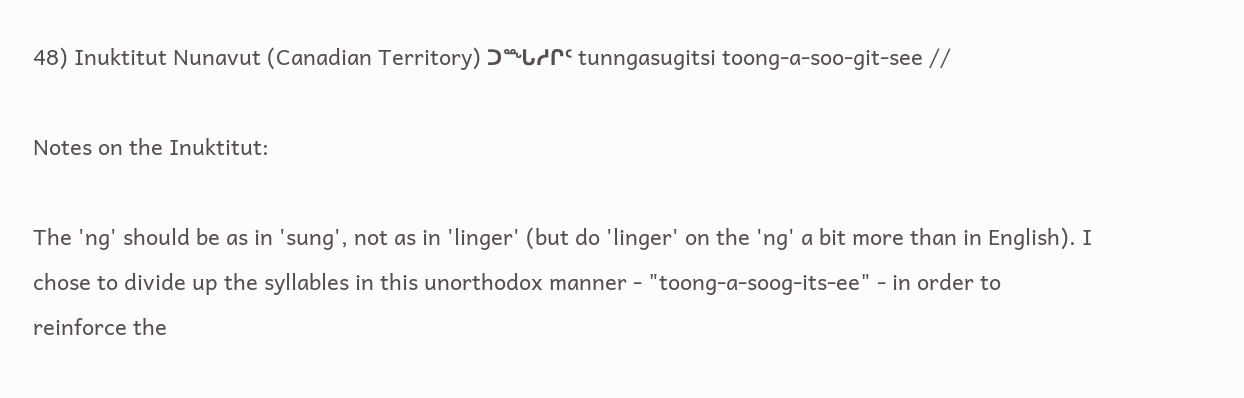48) Inuktitut Nunavut (Canadian Territory) ᑐᙵᓱᒋᑦ tunngasugitsi toong-a-soo-git-see //

Notes on the Inuktitut:

The 'ng' should be as in 'sung', not as in 'linger' (but do 'linger' on the 'ng' a bit more than in English). I chose to divide up the syllables in this unorthodox manner - "toong-a-soog-its-ee" - in order to reinforce the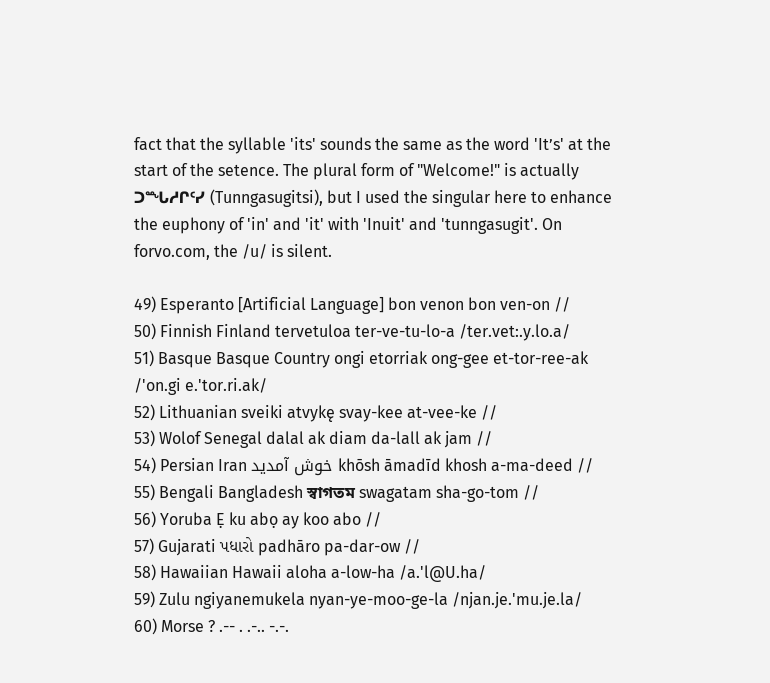fact that the syllable 'its' sounds the same as the word 'It’s' at the start of the setence. The plural form of "Welcome!" is actually ᑐᙵᓱᒋᑦᓯ (Tunngasugitsi), but I used the singular here to enhance the euphony of 'in' and 'it' with 'Inuit' and 'tunngasugit'. On forvo.com, the /u/ is silent.

49) Esperanto [Artificial Language] bon venon bon ven-on //
50) Finnish Finland tervetuloa ter-ve-tu-lo-a /ter.vet:.y.lo.a/
51) Basque Basque Country ongi etorriak ong-gee et-tor-ree-ak /'on.gi e.'tor.ri.ak/
52) Lithuanian sveiki atvykę svay-kee at-vee-ke //
53) Wolof Senegal dalal ak diam da-lall ak jam //
54) Persian Iran خوش آمدید khōsh āmadīd khosh a-ma-deed //
55) Bengali Bangladesh স্বাগতম swagatam sha-go-tom //
56) Yoruba Ẹ ku abọ ay koo abo //
57) Gujarati પધારો padhāro pa-dar-ow //
58) Hawaiian Hawaii aloha a-low-ha /a.'l@U.ha/
59) Zulu ngiyanemukela nyan-ye-moo-ge-la /njan.je.'mu.je.la/
60) Morse ? .-- . .-.. -.-.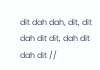dit dah dah, dit, dit dah dit dit, dah dit dah dit //